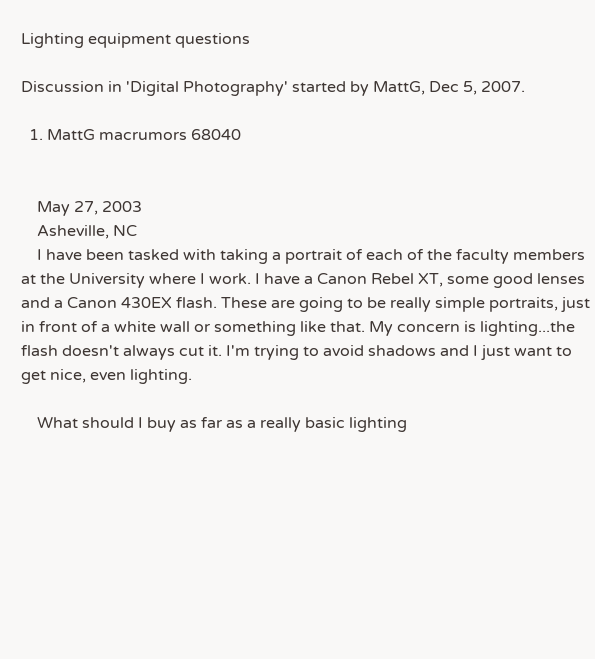Lighting equipment questions

Discussion in 'Digital Photography' started by MattG, Dec 5, 2007.

  1. MattG macrumors 68040


    May 27, 2003
    Asheville, NC
    I have been tasked with taking a portrait of each of the faculty members at the University where I work. I have a Canon Rebel XT, some good lenses and a Canon 430EX flash. These are going to be really simple portraits, just in front of a white wall or something like that. My concern is lighting...the flash doesn't always cut it. I'm trying to avoid shadows and I just want to get nice, even lighting.

    What should I buy as far as a really basic lighting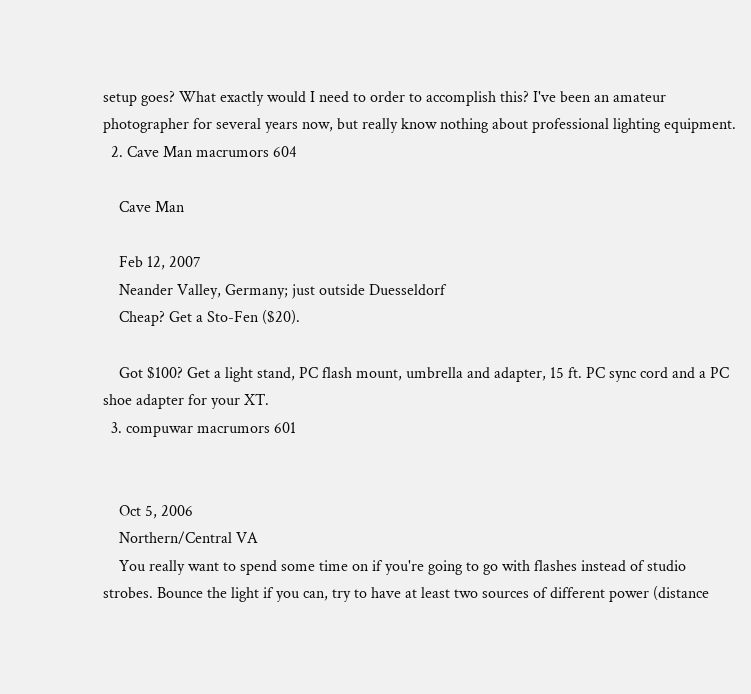setup goes? What exactly would I need to order to accomplish this? I've been an amateur photographer for several years now, but really know nothing about professional lighting equipment.
  2. Cave Man macrumors 604

    Cave Man

    Feb 12, 2007
    Neander Valley, Germany; just outside Duesseldorf
    Cheap? Get a Sto-Fen ($20).

    Got $100? Get a light stand, PC flash mount, umbrella and adapter, 15 ft. PC sync cord and a PC shoe adapter for your XT.
  3. compuwar macrumors 601


    Oct 5, 2006
    Northern/Central VA
    You really want to spend some time on if you're going to go with flashes instead of studio strobes. Bounce the light if you can, try to have at least two sources of different power (distance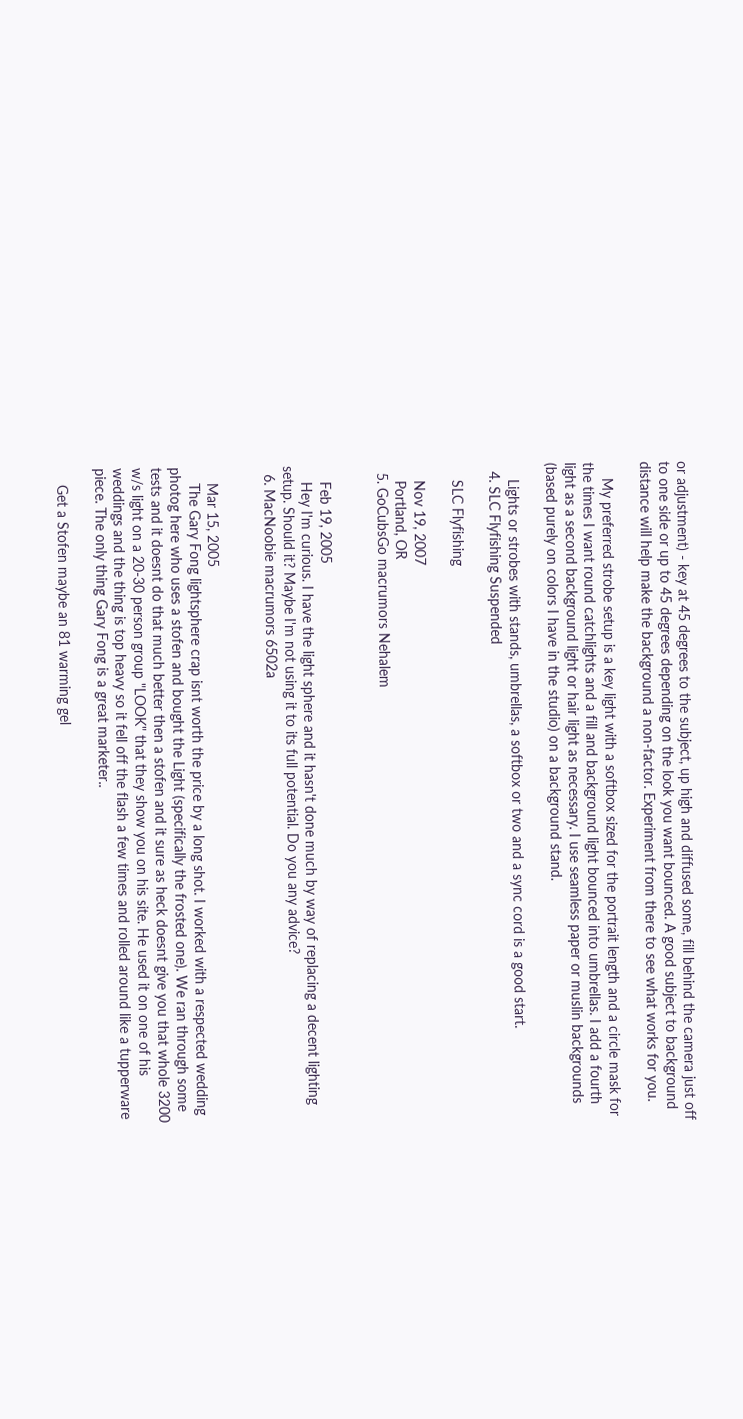or adjustment) - key at 45 degrees to the subject, up high and diffused some, fill behind the camera just off to one side or up to 45 degrees depending on the look you want bounced. A good subject to background distance will help make the background a non-factor. Experiment from there to see what works for you.

    My preferred strobe setup is a key light with a softbox sized for the portrait length and a circle mask for the times I want round catchlights and a fill and background light bounced into umbrellas. I add a fourth light as a second background light or hair light as necessary. I use seamless paper or muslin backgrounds (based purely on colors I have in the studio) on a background stand.

    Lights or strobes with stands, umbrellas, a softbox or two and a sync cord is a good start.
  4. SLC Flyfishing Suspended

    SLC Flyfishing

    Nov 19, 2007
    Portland, OR
  5. GoCubsGo macrumors Nehalem


    Feb 19, 2005
    Hey I'm curious. I have the light sphere and it hasn't done much by way of replacing a decent lighting setup. Should it? Maybe I'm not using it to its full potential. Do you any advice?
  6. MacNoobie macrumors 6502a


    Mar 15, 2005
    The Gary Fong lightsphere crap isnt worth the price by a long shot. I worked with a respected wedding photog here who uses a stofen and bought the Light (specifically the frosted one). We ran through some tests and it doesnt do that much better then a stofen and it sure as heck doesnt give you that whole 3200 w/s light on a 20-30 person group "LOOK" that they show you on his site. He used it on one of his weddings and the thing is top heavy so it fell off the flash a few times and rolled around like a tupperware piece. The only thing Gary Fong is a great marketer..

    Get a Stofen maybe an 81 warming gel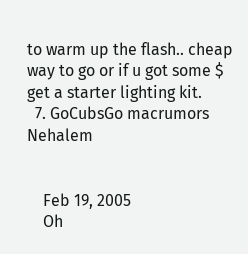to warm up the flash.. cheap way to go or if u got some $ get a starter lighting kit.
  7. GoCubsGo macrumors Nehalem


    Feb 19, 2005
    Oh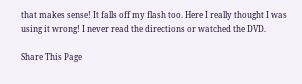that makes sense! It falls off my flash too. Here I really thought I was using it wrong! I never read the directions or watched the DVD.

Share This Page